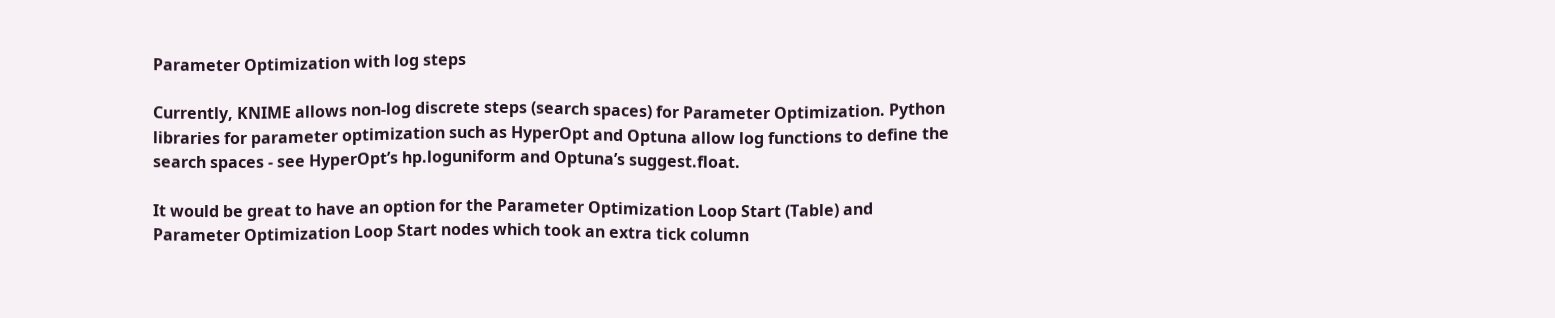Parameter Optimization with log steps

Currently, KNIME allows non-log discrete steps (search spaces) for Parameter Optimization. Python libraries for parameter optimization such as HyperOpt and Optuna allow log functions to define the search spaces - see HyperOpt’s hp.loguniform and Optuna’s suggest.float.

It would be great to have an option for the Parameter Optimization Loop Start (Table) and Parameter Optimization Loop Start nodes which took an extra tick column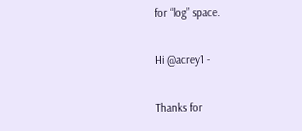for “log” space.

Hi @acrey1 -

Thanks for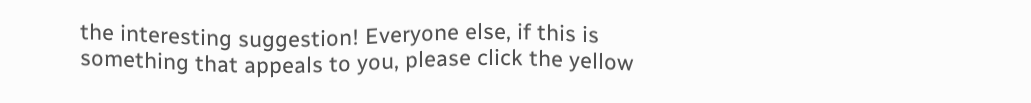the interesting suggestion! Everyone else, if this is something that appeals to you, please click the yellow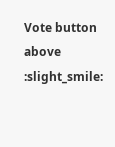Vote button above :slight_smile: